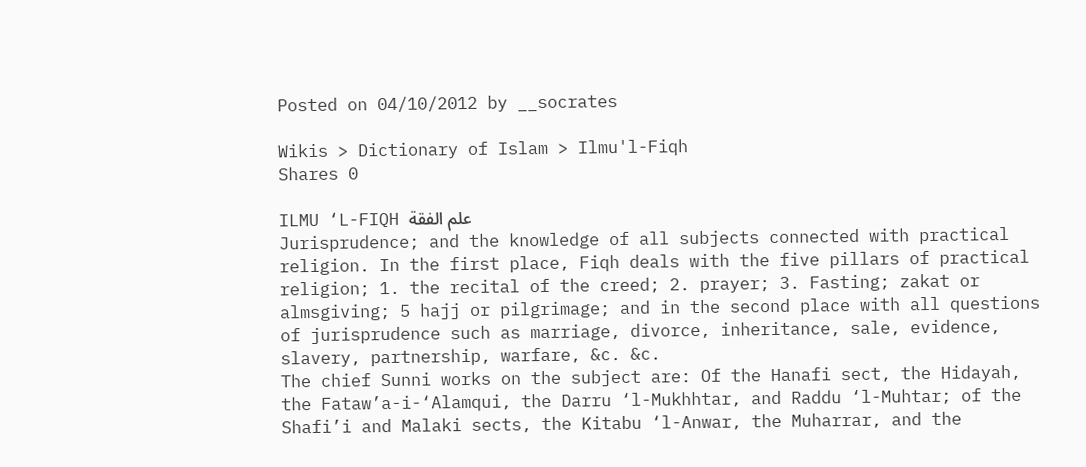Posted on 04/10/2012 by __socrates

Wikis > Dictionary of Islam > Ilmu'l-Fiqh
Shares 0

ILMU ‘L-FIQH علم الفقة
Jurisprudence; and the knowledge of all subjects connected with practical religion. In the first place, Fiqh deals with the five pillars of practical religion; 1. the recital of the creed; 2. prayer; 3. Fasting; zakat or almsgiving; 5 hajj or pilgrimage; and in the second place with all questions of jurisprudence such as marriage, divorce, inheritance, sale, evidence, slavery, partnership, warfare, &c. &c.
The chief Sunni works on the subject are: Of the Hanafi sect, the Hidayah, the Fataw’a-i-‘Alamqui, the Darru ‘l-Mukhhtar, and Raddu ‘l-Muhtar; of the Shafi’i and Malaki sects, the Kitabu ‘l-Anwar, the Muharrar, and the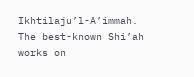Ikhtilaju’l-A’immah. The best-known Shi’ah works on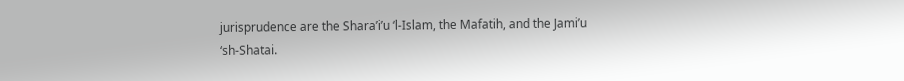jurisprudence are the Shara’i’u ‘l-Islam, the Mafatih, and the Jami’u ‘sh-Shatai.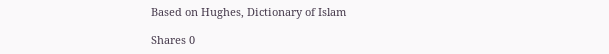Based on Hughes, Dictionary of Islam

Shares 0